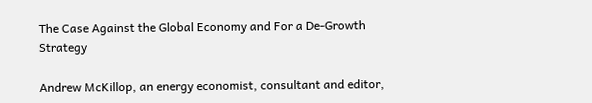The Case Against the Global Economy and For a De-Growth Strategy

Andrew McKillop, an energy economist, consultant and editor,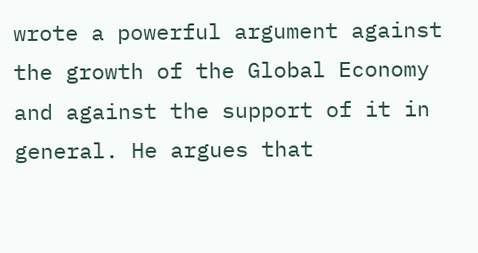wrote a powerful argument against the growth of the Global Economy and against the support of it in general. He argues that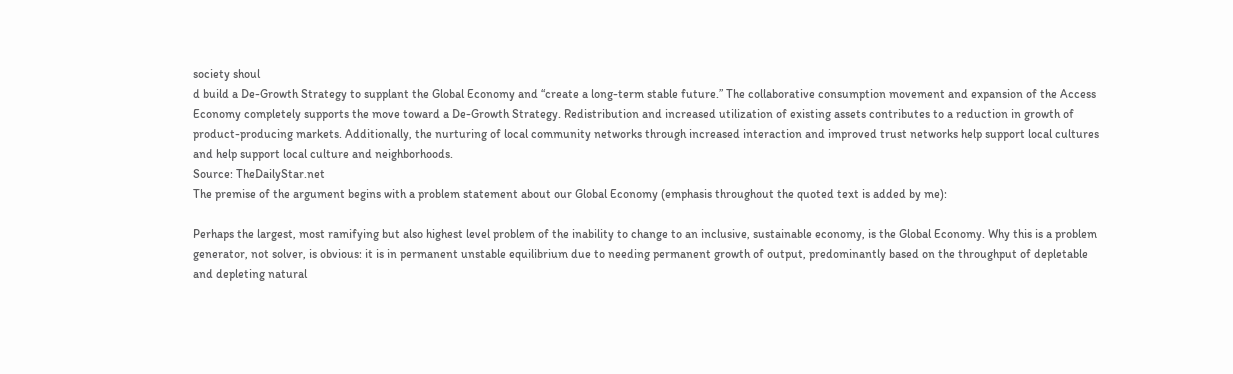society shoul
d build a De-Growth Strategy to supplant the Global Economy and “create a long-term stable future.” The collaborative consumption movement and expansion of the Access Economy completely supports the move toward a De-Growth Strategy. Redistribution and increased utilization of existing assets contributes to a reduction in growth of product-producing markets. Additionally, the nurturing of local community networks through increased interaction and improved trust networks help support local cultures and help support local culture and neighborhoods.
Source: TheDailyStar.net
The premise of the argument begins with a problem statement about our Global Economy (emphasis throughout the quoted text is added by me):

Perhaps the largest, most ramifying but also highest level problem of the inability to change to an inclusive, sustainable economy, is the Global Economy. Why this is a problem generator, not solver, is obvious: it is in permanent unstable equilibrium due to needing permanent growth of output, predominantly based on the throughput of depletable and depleting natural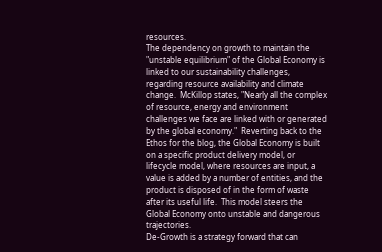resources.
The dependency on growth to maintain the "unstable equilibrium" of the Global Economy is linked to our sustainability challenges, regarding resource availability and climate change.  McKillop states, "Nearly all the complex of resource, energy and environment challenges we face are linked with or generated by the global economy."  Reverting back to the Ethos for the blog, the Global Economy is built on a specific product delivery model, or lifecycle model, where resources are input, a value is added by a number of entities, and the product is disposed of in the form of waste after its useful life.  This model steers the Global Economy onto unstable and dangerous trajectories.
De-Growth is a strategy forward that can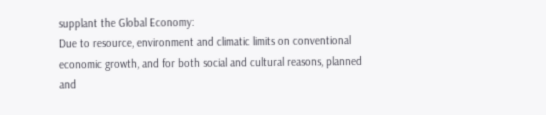supplant the Global Economy:
Due to resource, environment and climatic limits on conventional economic growth, and for both social and cultural reasons, planned and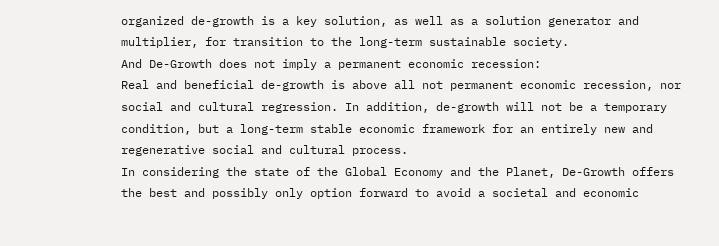organized de-growth is a key solution, as well as a solution generator and multiplier, for transition to the long-term sustainable society.
And De-Growth does not imply a permanent economic recession:
Real and beneficial de-growth is above all not permanent economic recession, nor social and cultural regression. In addition, de-growth will not be a temporary condition, but a long-term stable economic framework for an entirely new and regenerative social and cultural process.
In considering the state of the Global Economy and the Planet, De-Growth offers the best and possibly only option forward to avoid a societal and economic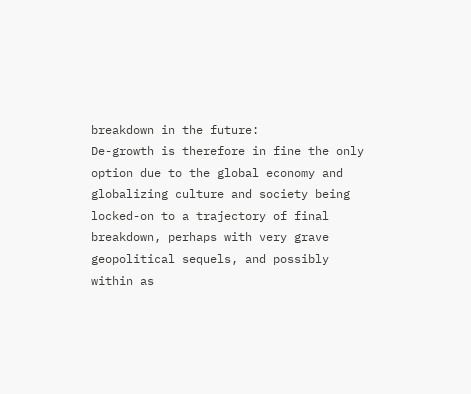breakdown in the future:
De-growth is therefore in fine the only option due to the global economy and globalizing culture and society being locked-on to a trajectory of final breakdown, perhaps with very grave geopolitical sequels, and possibly within as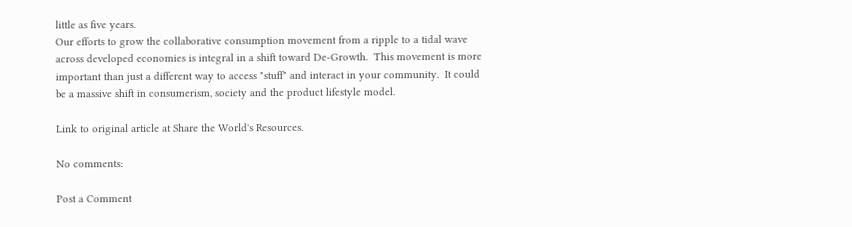little as five years.
Our efforts to grow the collaborative consumption movement from a ripple to a tidal wave across developed economies is integral in a shift toward De-Growth.  This movement is more important than just a different way to access "stuff" and interact in your community.  It could be a massive shift in consumerism, society and the product lifestyle model.

Link to original article at Share the World's Resources.

No comments:

Post a Comment